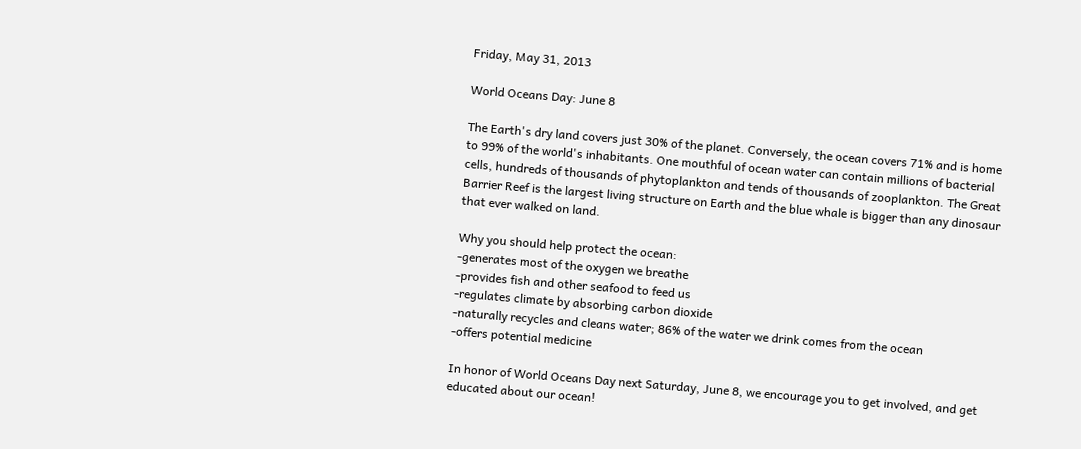Friday, May 31, 2013

World Oceans Day: June 8

The Earth's dry land covers just 30% of the planet. Conversely, the ocean covers 71% and is home to 99% of the world's inhabitants. One mouthful of ocean water can contain millions of bacterial cells, hundreds of thousands of phytoplankton and tends of thousands of zooplankton. The Great Barrier Reef is the largest living structure on Earth and the blue whale is bigger than any dinosaur that ever walked on land.

Why you should help protect the ocean:
-generates most of the oxygen we breathe
-provides fish and other seafood to feed us
-regulates climate by absorbing carbon dioxide
-naturally recycles and cleans water; 86% of the water we drink comes from the ocean
-offers potential medicine

In honor of World Oceans Day next Saturday, June 8, we encourage you to get involved, and get educated about our ocean!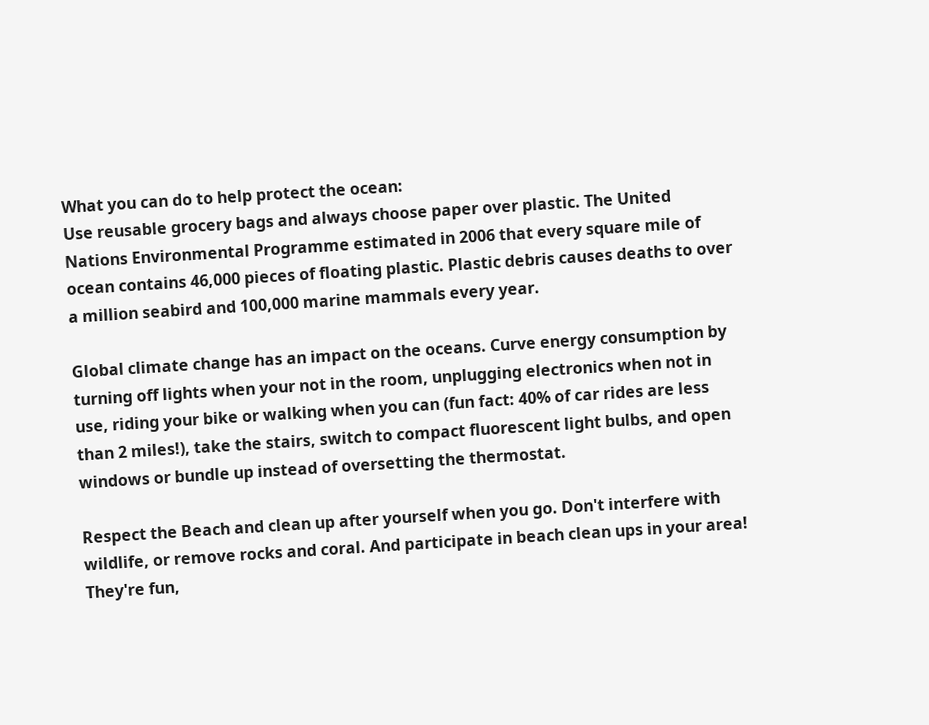What you can do to help protect the ocean:
Use reusable grocery bags and always choose paper over plastic. The United Nations Environmental Programme estimated in 2006 that every square mile of ocean contains 46,000 pieces of floating plastic. Plastic debris causes deaths to over a million seabird and 100,000 marine mammals every year.

Global climate change has an impact on the oceans. Curve energy consumption by turning off lights when your not in the room, unplugging electronics when not in use, riding your bike or walking when you can (fun fact: 40% of car rides are less than 2 miles!), take the stairs, switch to compact fluorescent light bulbs, and open windows or bundle up instead of oversetting the thermostat.

Respect the Beach and clean up after yourself when you go. Don't interfere with wildlife, or remove rocks and coral. And participate in beach clean ups in your area! They're fun,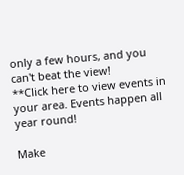only a few hours, and you can't beat the view!
**Click here to view events in your area. Events happen all year round!

Make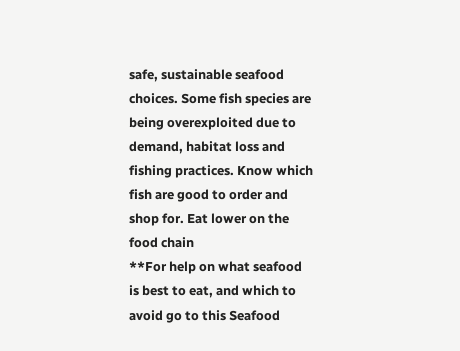safe, sustainable seafood choices. Some fish species are being overexploited due to demand, habitat loss and fishing practices. Know which fish are good to order and shop for. Eat lower on the food chain
**For help on what seafood is best to eat, and which to avoid go to this Seafood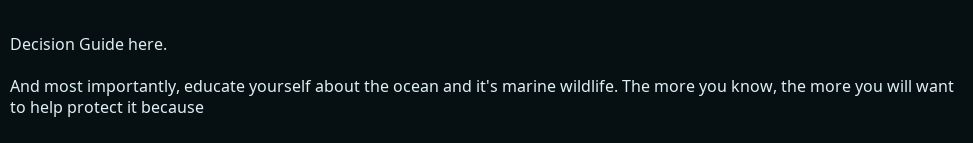Decision Guide here.

And most importantly, educate yourself about the ocean and it's marine wildlife. The more you know, the more you will want to help protect it because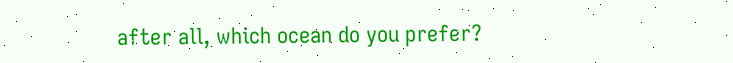after all, which ocean do you prefer?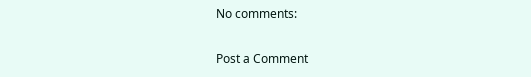No comments:

Post a Comment